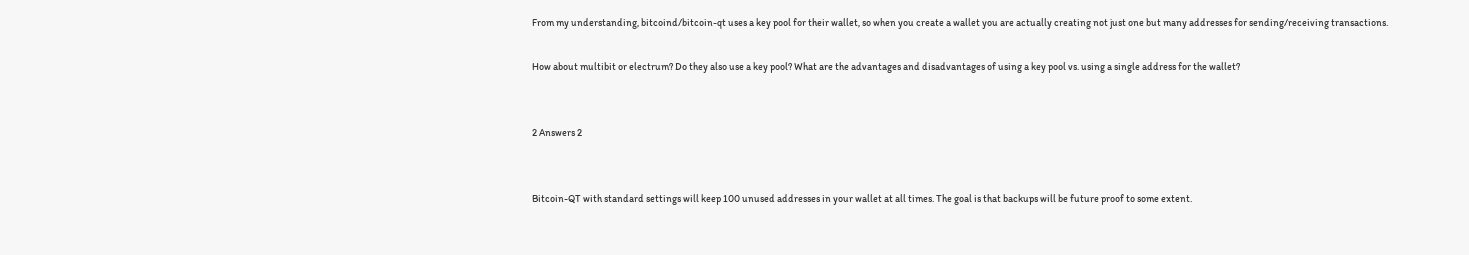From my understanding, bitcoind/bitcoin-qt uses a key pool for their wallet, so when you create a wallet you are actually creating not just one but many addresses for sending/receiving transactions.

How about multibit or electrum? Do they also use a key pool? What are the advantages and disadvantages of using a key pool vs. using a single address for the wallet?


2 Answers 2


Bitcoin-QT with standard settings will keep 100 unused addresses in your wallet at all times. The goal is that backups will be future proof to some extent.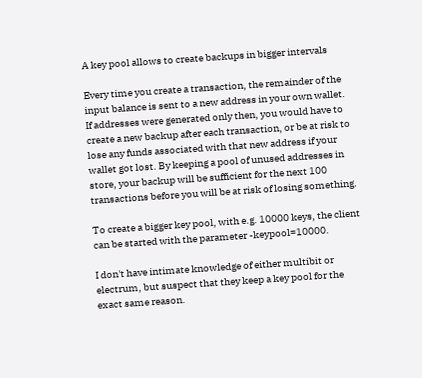A key pool allows to create backups in bigger intervals

Every time you create a transaction, the remainder of the input balance is sent to a new address in your own wallet. If addresses were generated only then, you would have to create a new backup after each transaction, or be at risk to lose any funds associated with that new address if your wallet got lost. By keeping a pool of unused addresses in store, your backup will be sufficient for the next 100 transactions before you will be at risk of losing something.

To create a bigger key pool, with e.g. 10000 keys, the client can be started with the parameter -keypool=10000.

I don't have intimate knowledge of either multibit or electrum, but suspect that they keep a key pool for the exact same reason.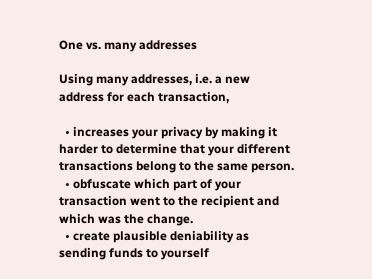One vs. many addresses

Using many addresses, i.e. a new address for each transaction,

  • increases your privacy by making it harder to determine that your different transactions belong to the same person.
  • obfuscate which part of your transaction went to the recipient and which was the change.
  • create plausible deniability as sending funds to yourself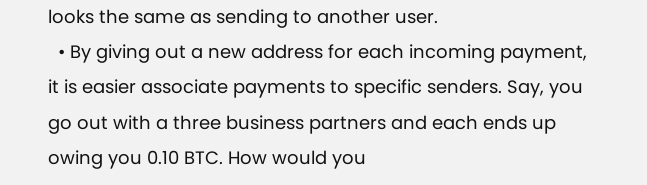looks the same as sending to another user.
  • By giving out a new address for each incoming payment, it is easier associate payments to specific senders. Say, you go out with a three business partners and each ends up owing you 0.10 BTC. How would you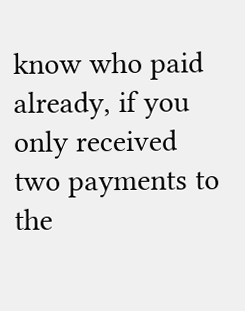know who paid already, if you only received two payments to the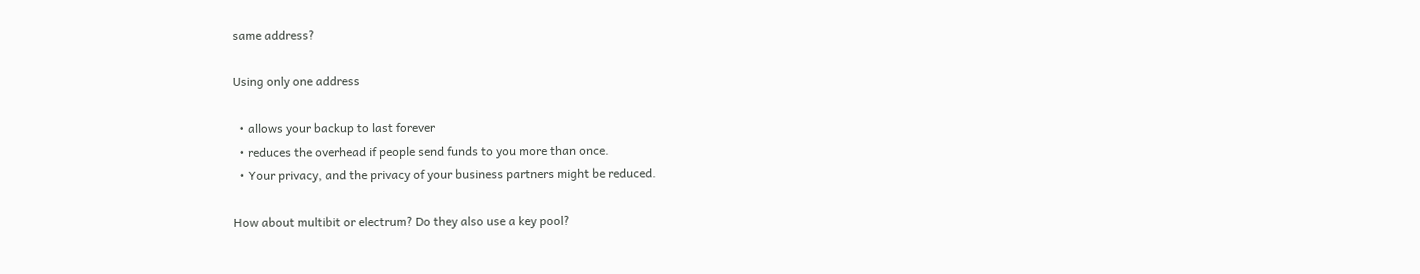same address?

Using only one address

  • allows your backup to last forever
  • reduces the overhead if people send funds to you more than once.
  • Your privacy, and the privacy of your business partners might be reduced.

How about multibit or electrum? Do they also use a key pool?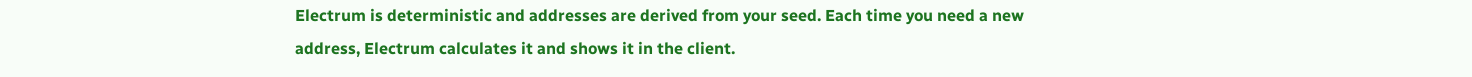Electrum is deterministic and addresses are derived from your seed. Each time you need a new address, Electrum calculates it and shows it in the client.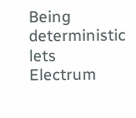Being deterministic lets Electrum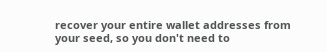recover your entire wallet addresses from your seed, so you don't need to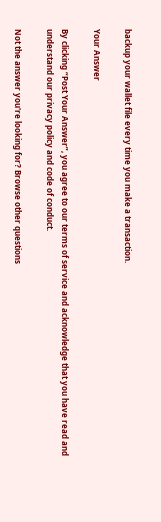backup your wallet file every time you make a transaction.

Your Answer

By clicking “Post Your Answer”, you agree to our terms of service and acknowledge that you have read and understand our privacy policy and code of conduct.

Not the answer you're looking for? Browse other questions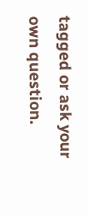tagged or ask your own question.